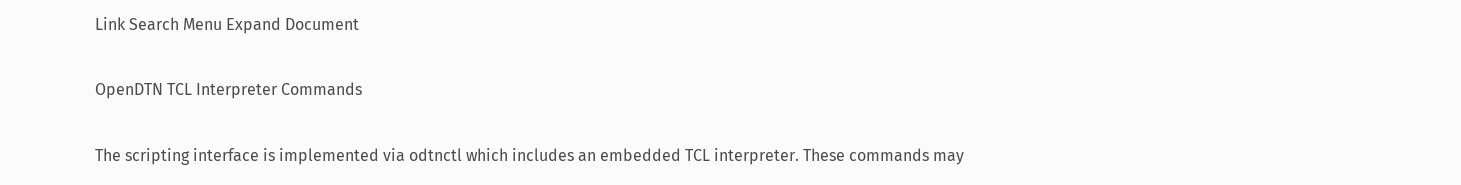Link Search Menu Expand Document

OpenDTN TCL Interpreter Commands

The scripting interface is implemented via odtnctl which includes an embedded TCL interpreter. These commands may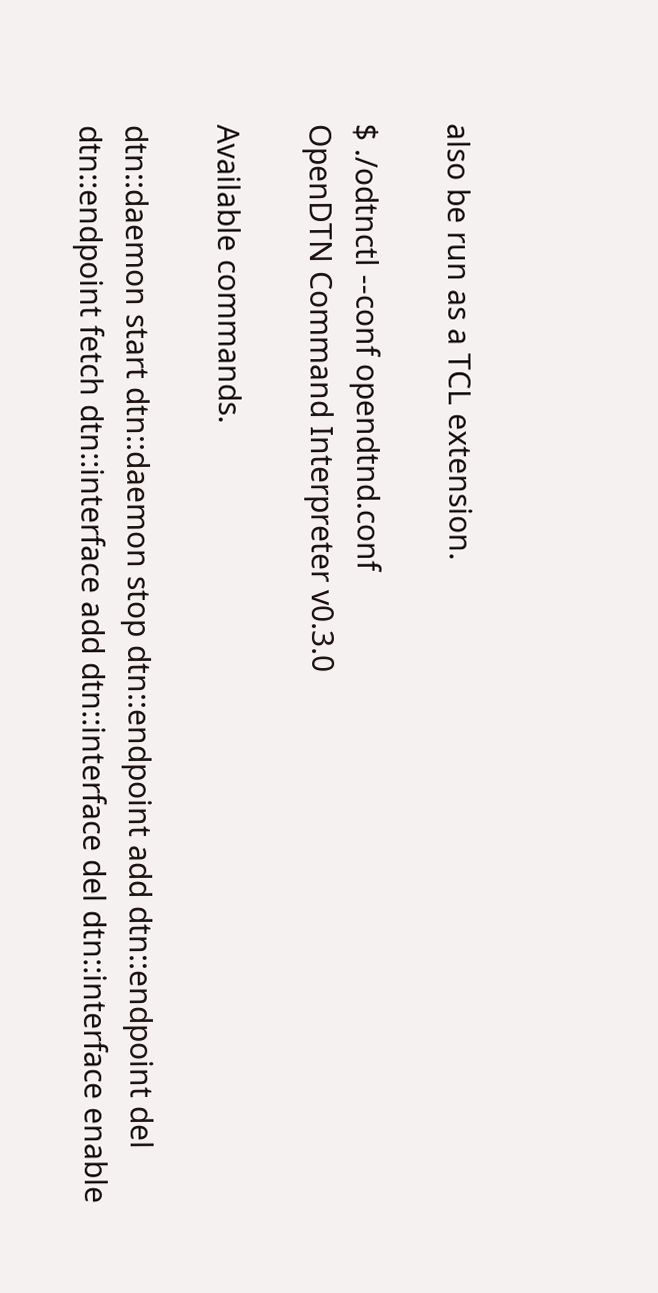also be run as a TCL extension.

$ ./odtnctl --conf opendtnd.conf
OpenDTN Command Interpreter v0.3.0

Available commands.

dtn::daemon start dtn::daemon stop dtn::endpoint add dtn::endpoint del
dtn::endpoint fetch dtn::interface add dtn::interface del dtn::interface enable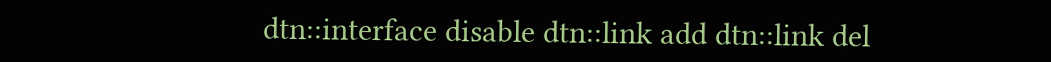dtn::interface disable dtn::link add dtn::link del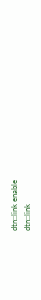dtn::link enable
dtn::link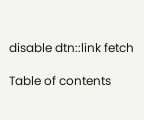disable dtn::link fetch

Table of contents